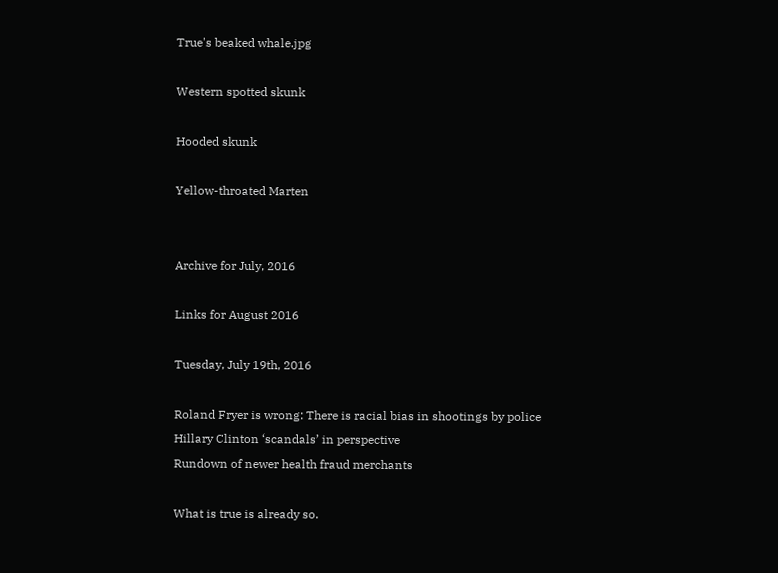True's beaked whale.jpg

Western spotted skunk

Hooded skunk

Yellow-throated Marten


Archive for July, 2016

Links for August 2016

Tuesday, July 19th, 2016

Roland Fryer is wrong: There is racial bias in shootings by police
Hillary Clinton ‘scandals’ in perspective
Rundown of newer health fraud merchants

What is true is already so.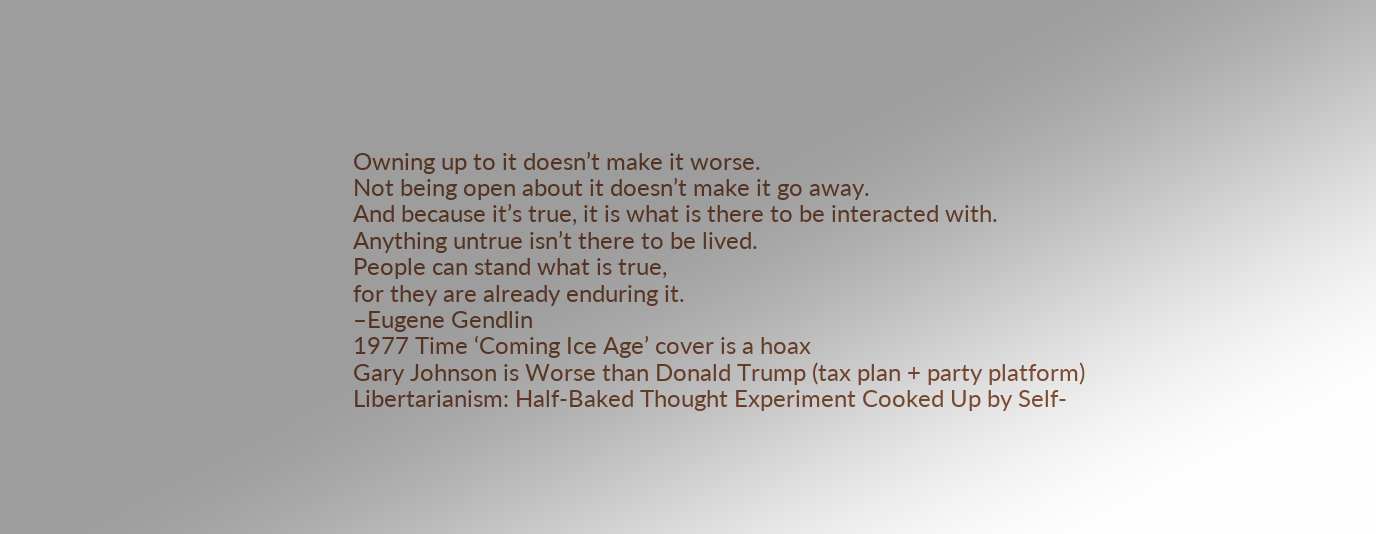Owning up to it doesn’t make it worse.
Not being open about it doesn’t make it go away.
And because it’s true, it is what is there to be interacted with.
Anything untrue isn’t there to be lived.
People can stand what is true,
for they are already enduring it.
–Eugene Gendlin
1977 Time ‘Coming Ice Age’ cover is a hoax
Gary Johnson is Worse than Donald Trump (tax plan + party platform)
Libertarianism: Half-Baked Thought Experiment Cooked Up by Self-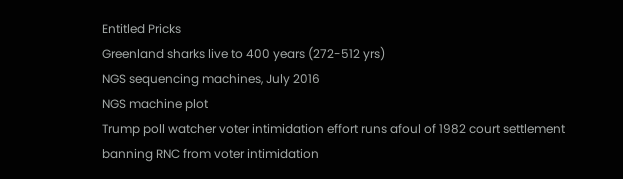Entitled Pricks
Greenland sharks live to 400 years (272-512 yrs)
NGS sequencing machines, July 2016
NGS machine plot
Trump poll watcher voter intimidation effort runs afoul of 1982 court settlement banning RNC from voter intimidation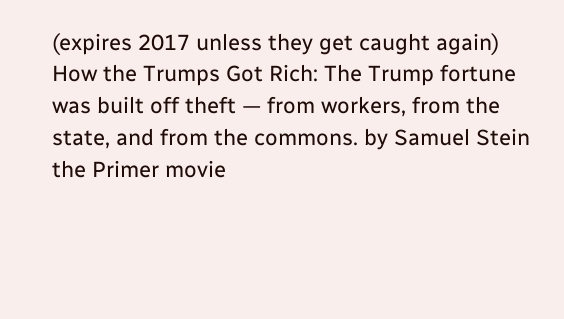(expires 2017 unless they get caught again)
How the Trumps Got Rich: The Trump fortune was built off theft — from workers, from the state, and from the commons. by Samuel Stein
the Primer movie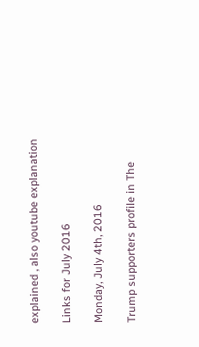explained , also youtube explanation

Links for July 2016

Monday, July 4th, 2016

Trump supporters profile in The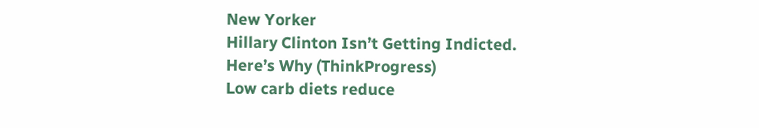New Yorker
Hillary Clinton Isn’t Getting Indicted. Here’s Why (ThinkProgress)
Low carb diets reduce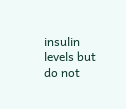insulin levels but do not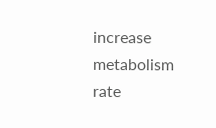increase metabolism rate